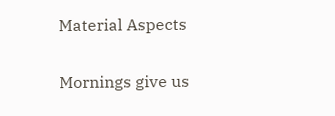Material Aspects

Mornings give us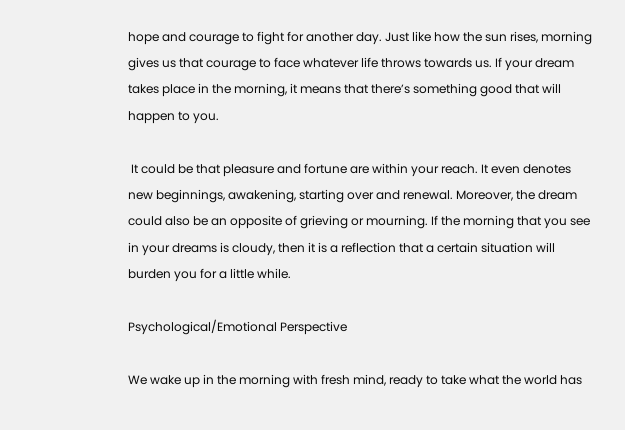hope and courage to fight for another day. Just like how the sun rises, morning gives us that courage to face whatever life throws towards us. If your dream takes place in the morning, it means that there’s something good that will happen to you.

 It could be that pleasure and fortune are within your reach. It even denotes new beginnings, awakening, starting over and renewal. Moreover, the dream could also be an opposite of grieving or mourning. If the morning that you see in your dreams is cloudy, then it is a reflection that a certain situation will burden you for a little while.

Psychological/Emotional Perspective

We wake up in the morning with fresh mind, ready to take what the world has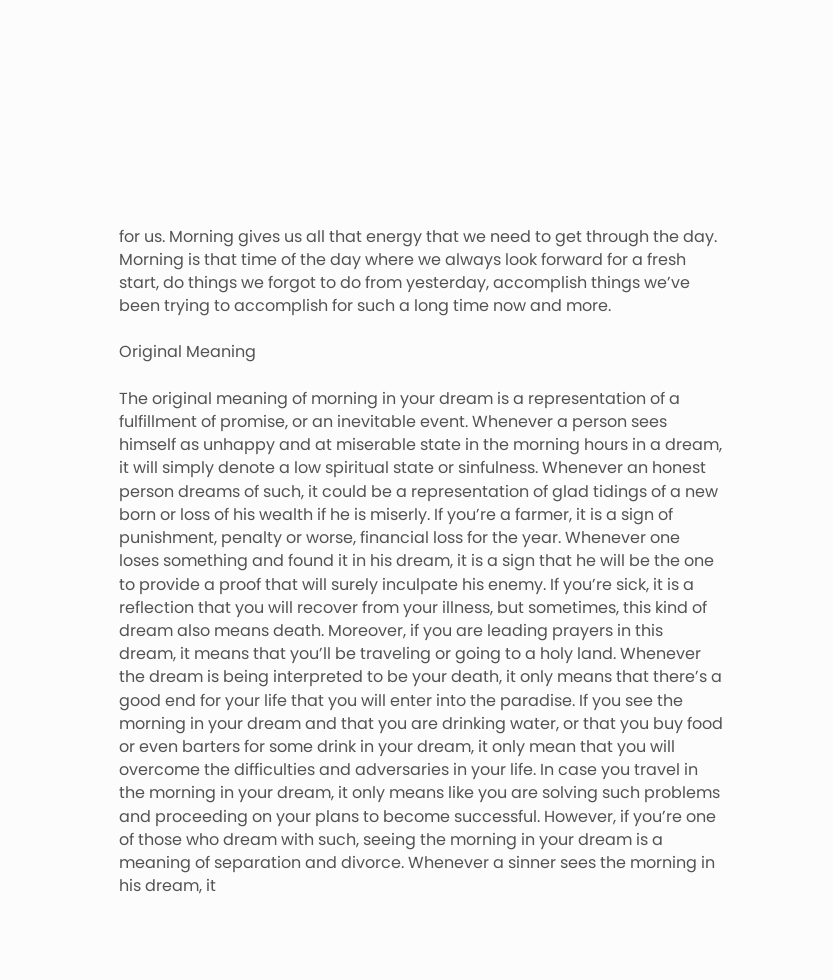for us. Morning gives us all that energy that we need to get through the day. Morning is that time of the day where we always look forward for a fresh start, do things we forgot to do from yesterday, accomplish things we’ve been trying to accomplish for such a long time now and more.

Original Meaning

The original meaning of morning in your dream is a representation of a fulfillment of promise, or an inevitable event. Whenever a person sees himself as unhappy and at miserable state in the morning hours in a dream, it will simply denote a low spiritual state or sinfulness. Whenever an honest person dreams of such, it could be a representation of glad tidings of a new born or loss of his wealth if he is miserly. If you’re a farmer, it is a sign of punishment, penalty or worse, financial loss for the year. Whenever one loses something and found it in his dream, it is a sign that he will be the one to provide a proof that will surely inculpate his enemy. If you’re sick, it is a reflection that you will recover from your illness, but sometimes, this kind of dream also means death. Moreover, if you are leading prayers in this dream, it means that you’ll be traveling or going to a holy land. Whenever the dream is being interpreted to be your death, it only means that there’s a good end for your life that you will enter into the paradise. If you see the morning in your dream and that you are drinking water, or that you buy food or even barters for some drink in your dream, it only mean that you will overcome the difficulties and adversaries in your life. In case you travel in the morning in your dream, it only means like you are solving such problems and proceeding on your plans to become successful. However, if you’re one of those who dream with such, seeing the morning in your dream is a meaning of separation and divorce. Whenever a sinner sees the morning in his dream, it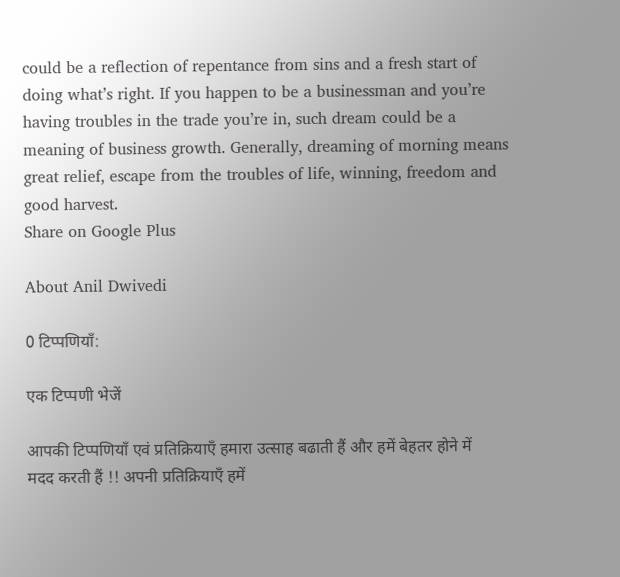could be a reflection of repentance from sins and a fresh start of doing what’s right. If you happen to be a businessman and you’re having troubles in the trade you’re in, such dream could be a meaning of business growth. Generally, dreaming of morning means great relief, escape from the troubles of life, winning, freedom and good harvest.
Share on Google Plus

About Anil Dwivedi

0 टिप्पणियाँ:

एक टिप्पणी भेजें

आपकी टिप्पणियाँ एवं प्रतिक्रियाएँ हमारा उत्साह बढाती हैं और हमें बेहतर होने में मदद करती हैं !! अपनी प्रतिक्रियाएँ हमें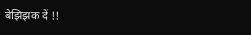बेझिझक दें !!